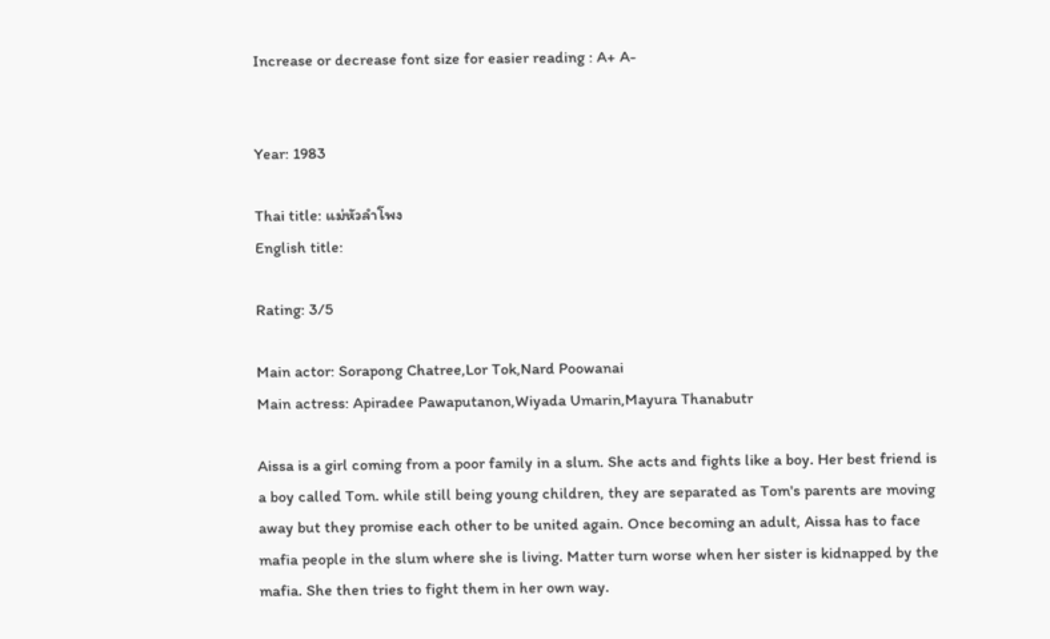Increase or decrease font size for easier reading : A+ A-


Year: 1983

Thai title: แม่หัวลำโพง
English title:

Rating: 3/5

Main actor: Sorapong Chatree,Lor Tok,Nard Poowanai
Main actress: Apiradee Pawaputanon,Wiyada Umarin,Mayura Thanabutr

Aissa is a girl coming from a poor family in a slum. She acts and fights like a boy. Her best friend is a boy called Tom. while still being young children, they are separated as Tom's parents are moving away but they promise each other to be united again. Once becoming an adult, Aissa has to face mafia people in the slum where she is living. Matter turn worse when her sister is kidnapped by the mafia. She then tries to fight them in her own way.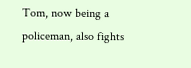Tom, now being a policeman, also fights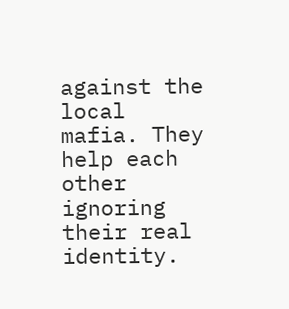against the local mafia. They help each other ignoring their real identity.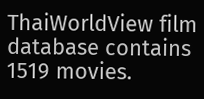ThaiWorldView film database contains 1519 movies.